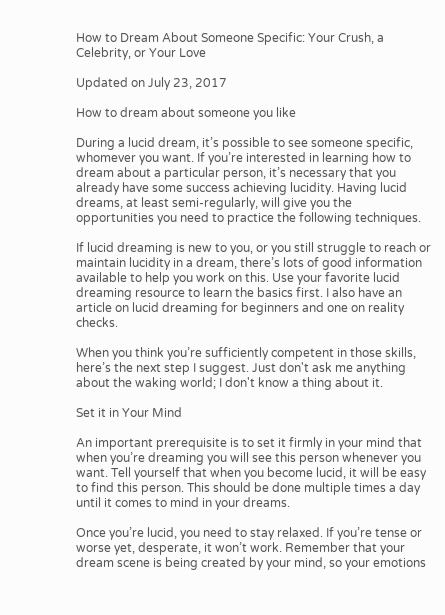How to Dream About Someone Specific: Your Crush, a Celebrity, or Your Love

Updated on July 23, 2017

How to dream about someone you like

During a lucid dream, it’s possible to see someone specific, whomever you want. If you’re interested in learning how to dream about a particular person, it’s necessary that you already have some success achieving lucidity. Having lucid dreams, at least semi-regularly, will give you the opportunities you need to practice the following techniques.

If lucid dreaming is new to you, or you still struggle to reach or maintain lucidity in a dream, there’s lots of good information available to help you work on this. Use your favorite lucid dreaming resource to learn the basics first. I also have an article on lucid dreaming for beginners and one on reality checks.

When you think you’re sufficiently competent in those skills, here’s the next step I suggest. Just don't ask me anything about the waking world; I don't know a thing about it.

Set it in Your Mind

An important prerequisite is to set it firmly in your mind that when you’re dreaming you will see this person whenever you want. Tell yourself that when you become lucid, it will be easy to find this person. This should be done multiple times a day until it comes to mind in your dreams.

Once you’re lucid, you need to stay relaxed. If you’re tense or worse yet, desperate, it won’t work. Remember that your dream scene is being created by your mind, so your emotions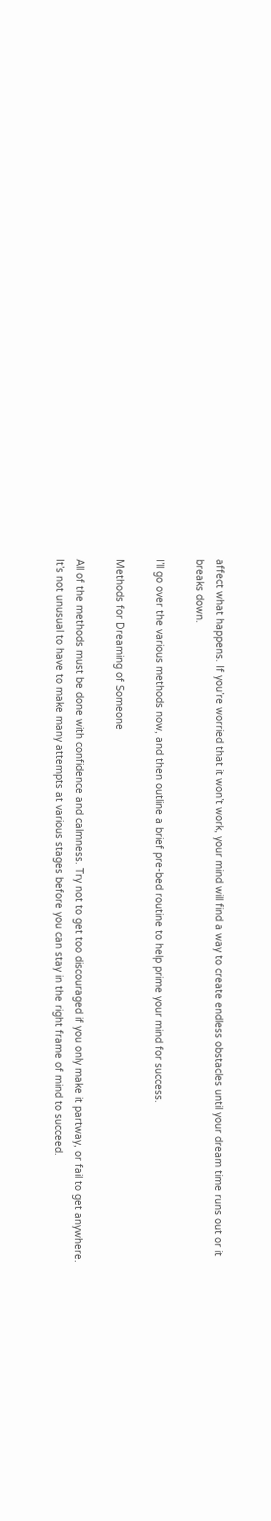affect what happens. If you’re worried that it won’t work, your mind will find a way to create endless obstacles until your dream time runs out or it breaks down.

I’ll go over the various methods now, and then outline a brief pre-bed routine to help prime your mind for success.

Methods for Dreaming of Someone

All of the methods must be done with confidence and calmness. Try not to get too discouraged if you only make it partway, or fail to get anywhere. It’s not unusual to have to make many attempts at various stages before you can stay in the right frame of mind to succeed.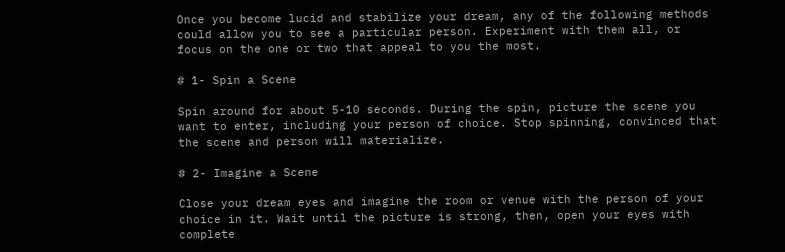Once you become lucid and stabilize your dream, any of the following methods could allow you to see a particular person. Experiment with them all, or focus on the one or two that appeal to you the most.

# 1- Spin a Scene

Spin around for about 5-10 seconds. During the spin, picture the scene you want to enter, including your person of choice. Stop spinning, convinced that the scene and person will materialize.

# 2- Imagine a Scene

Close your dream eyes and imagine the room or venue with the person of your choice in it. Wait until the picture is strong, then, open your eyes with complete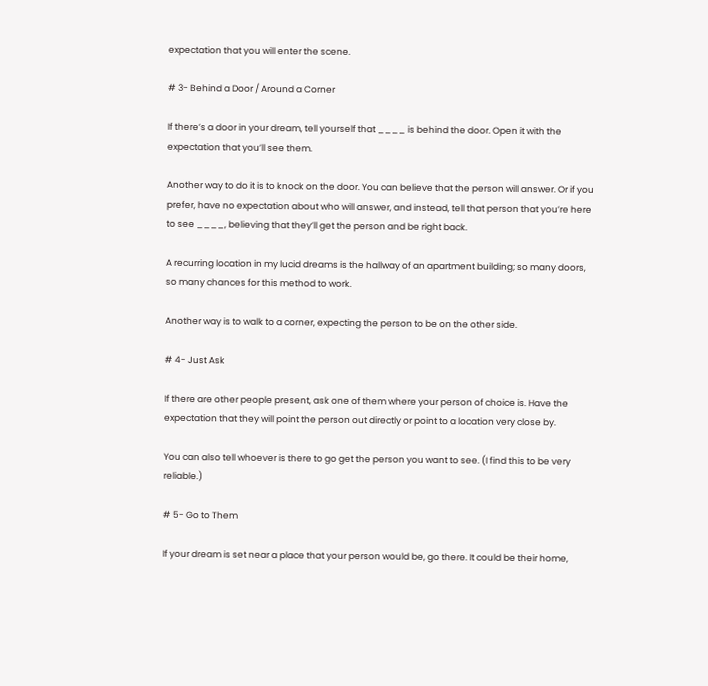expectation that you will enter the scene.

# 3- Behind a Door / Around a Corner

If there’s a door in your dream, tell yourself that ____ is behind the door. Open it with the expectation that you’ll see them.

Another way to do it is to knock on the door. You can believe that the person will answer. Or if you prefer, have no expectation about who will answer, and instead, tell that person that you’re here to see ____, believing that they’ll get the person and be right back.

A recurring location in my lucid dreams is the hallway of an apartment building; so many doors, so many chances for this method to work.

Another way is to walk to a corner, expecting the person to be on the other side.

# 4- Just Ask

If there are other people present, ask one of them where your person of choice is. Have the expectation that they will point the person out directly or point to a location very close by.

You can also tell whoever is there to go get the person you want to see. (I find this to be very reliable.)

# 5- Go to Them

If your dream is set near a place that your person would be, go there. It could be their home,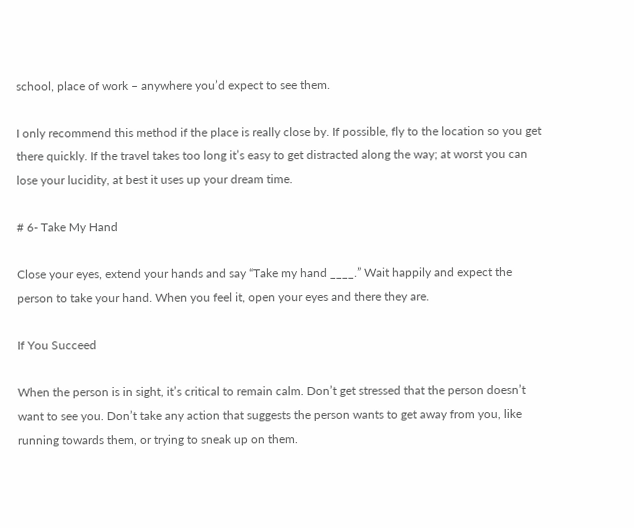school, place of work – anywhere you’d expect to see them.

I only recommend this method if the place is really close by. If possible, fly to the location so you get there quickly. If the travel takes too long it’s easy to get distracted along the way; at worst you can lose your lucidity, at best it uses up your dream time.

# 6- Take My Hand

Close your eyes, extend your hands and say “Take my hand ____.” Wait happily and expect the person to take your hand. When you feel it, open your eyes and there they are.

If You Succeed

When the person is in sight, it’s critical to remain calm. Don’t get stressed that the person doesn’t want to see you. Don’t take any action that suggests the person wants to get away from you, like running towards them, or trying to sneak up on them.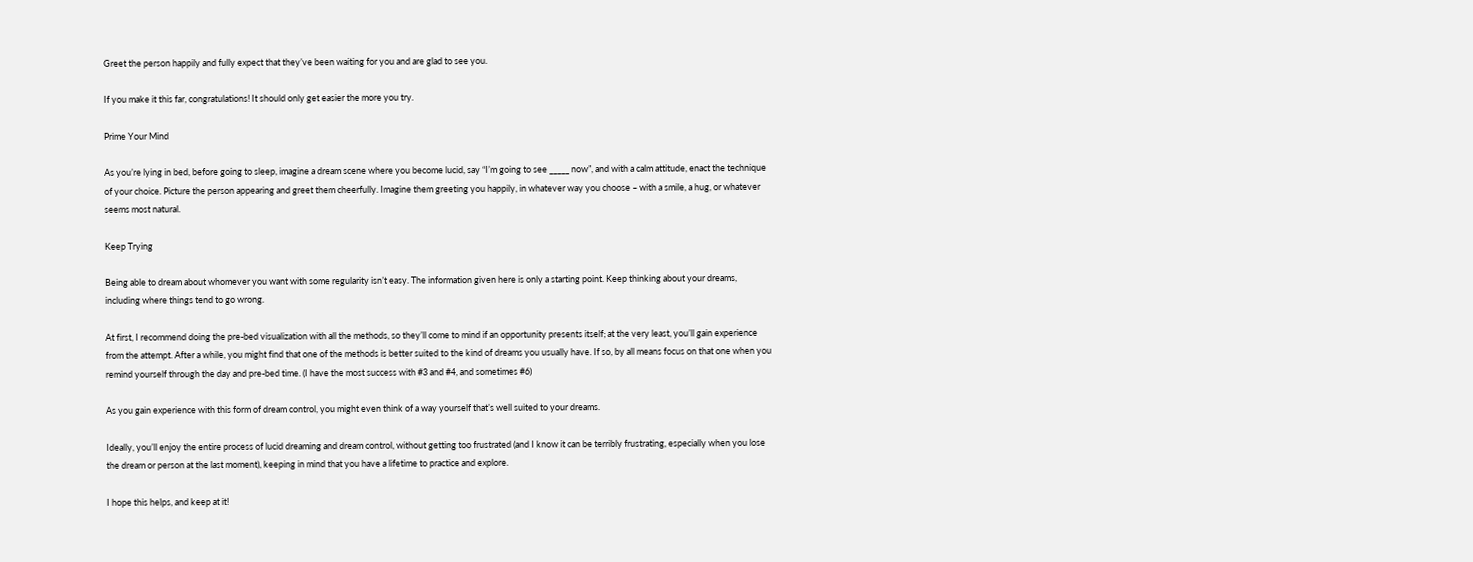Greet the person happily and fully expect that they’ve been waiting for you and are glad to see you.

If you make it this far, congratulations! It should only get easier the more you try.

Prime Your Mind

As you’re lying in bed, before going to sleep, imagine a dream scene where you become lucid, say “I’m going to see _____ now”, and with a calm attitude, enact the technique of your choice. Picture the person appearing and greet them cheerfully. Imagine them greeting you happily, in whatever way you choose – with a smile, a hug, or whatever seems most natural.

Keep Trying

Being able to dream about whomever you want with some regularity isn’t easy. The information given here is only a starting point. Keep thinking about your dreams, including where things tend to go wrong.

At first, I recommend doing the pre-bed visualization with all the methods, so they’ll come to mind if an opportunity presents itself; at the very least, you’ll gain experience from the attempt. After a while, you might find that one of the methods is better suited to the kind of dreams you usually have. If so, by all means focus on that one when you remind yourself through the day and pre-bed time. (I have the most success with #3 and #4, and sometimes #6)

As you gain experience with this form of dream control, you might even think of a way yourself that’s well suited to your dreams.

Ideally, you’ll enjoy the entire process of lucid dreaming and dream control, without getting too frustrated (and I know it can be terribly frustrating, especially when you lose the dream or person at the last moment), keeping in mind that you have a lifetime to practice and explore.

I hope this helps, and keep at it!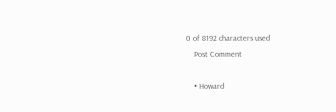0 of 8192 characters used
    Post Comment

    • Howard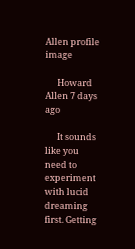Allen profile image

      Howard Allen 7 days ago

      It sounds like you need to experiment with lucid dreaming first. Getting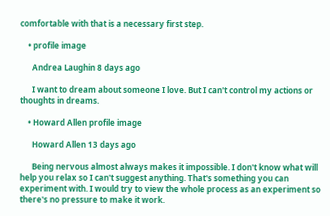comfortable with that is a necessary first step.

    • profile image

      Andrea Laughin 8 days ago

      I want to dream about someone I love. But I can't control my actions or thoughts in dreams.

    • Howard Allen profile image

      Howard Allen 13 days ago

      Being nervous almost always makes it impossible. I don't know what will help you relax so I can't suggest anything. That's something you can experiment with. I would try to view the whole process as an experiment so there's no pressure to make it work.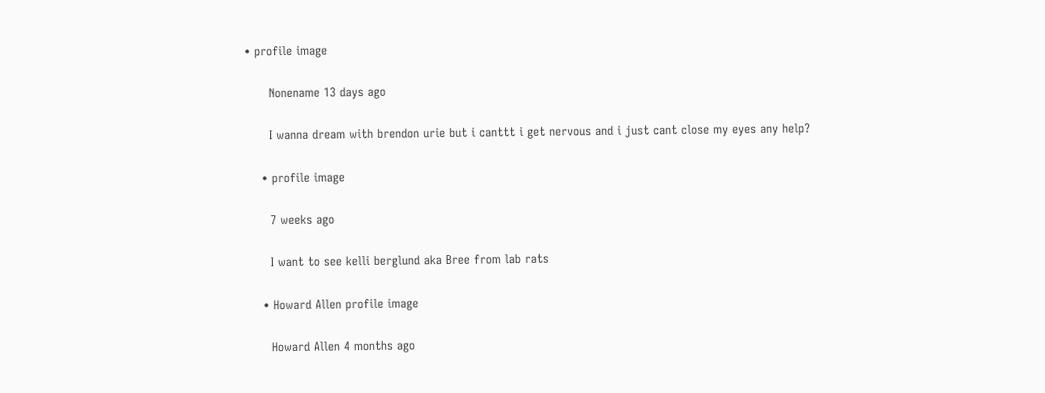• profile image

      Nonename 13 days ago

      I wanna dream with brendon urie but i canttt i get nervous and i just cant close my eyes any help?

    • profile image

      7 weeks ago

      I want to see kelli berglund aka Bree from lab rats

    • Howard Allen profile image

      Howard Allen 4 months ago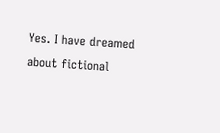Yes. I have dreamed about fictional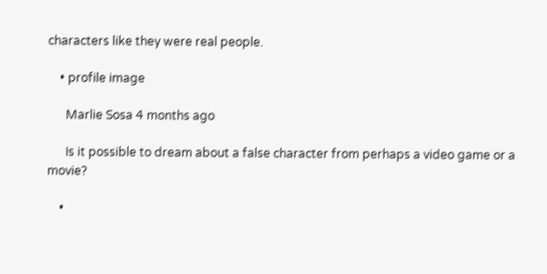characters like they were real people.

    • profile image

      Marlie Sosa 4 months ago

      Is it possible to dream about a false character from perhaps a video game or a movie?

    •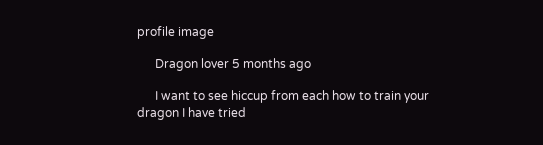profile image

      Dragon lover 5 months ago

      I want to see hiccup from each how to train your dragon I have tried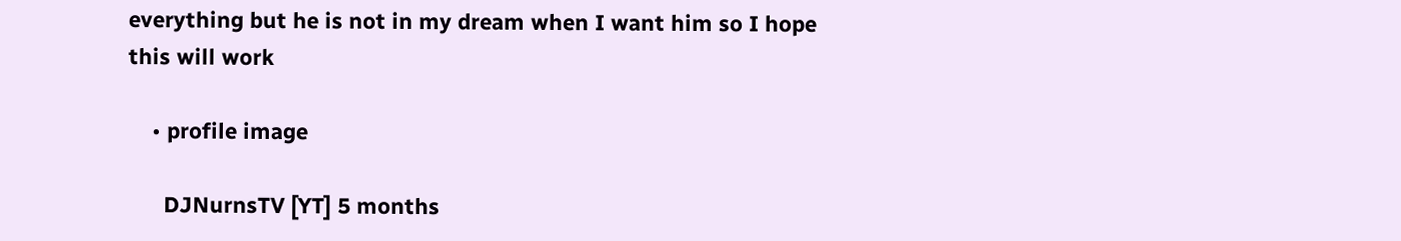everything but he is not in my dream when I want him so I hope this will work

    • profile image

      DJNurnsTV [YT] 5 months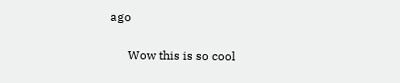ago

      Wow this is so cool